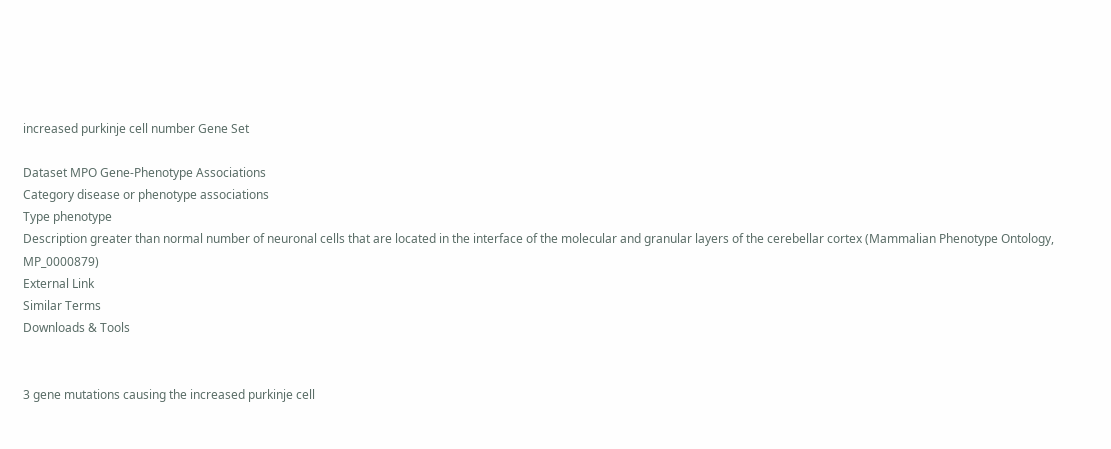increased purkinje cell number Gene Set

Dataset MPO Gene-Phenotype Associations
Category disease or phenotype associations
Type phenotype
Description greater than normal number of neuronal cells that are located in the interface of the molecular and granular layers of the cerebellar cortex (Mammalian Phenotype Ontology, MP_0000879)
External Link
Similar Terms
Downloads & Tools


3 gene mutations causing the increased purkinje cell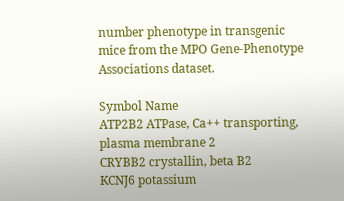number phenotype in transgenic mice from the MPO Gene-Phenotype Associations dataset.

Symbol Name
ATP2B2 ATPase, Ca++ transporting, plasma membrane 2
CRYBB2 crystallin, beta B2
KCNJ6 potassium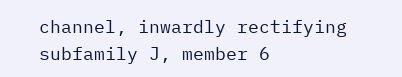channel, inwardly rectifying subfamily J, member 6